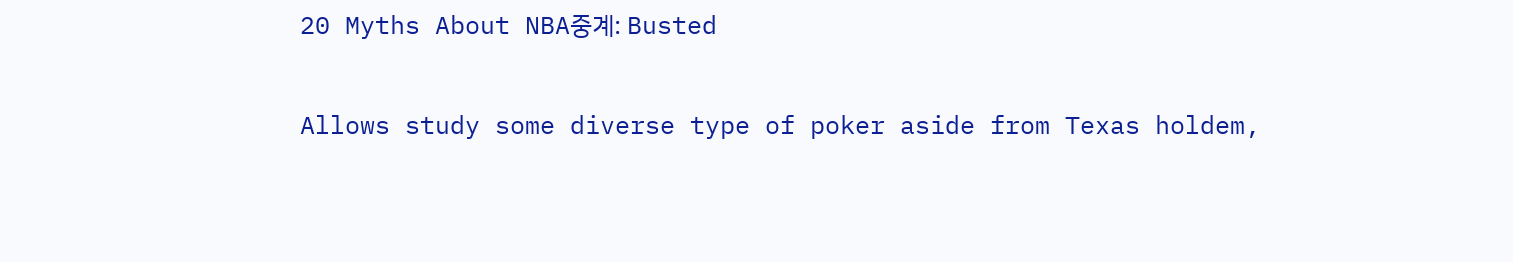20 Myths About NBA중계: Busted

Allows study some diverse type of poker aside from Texas holdem,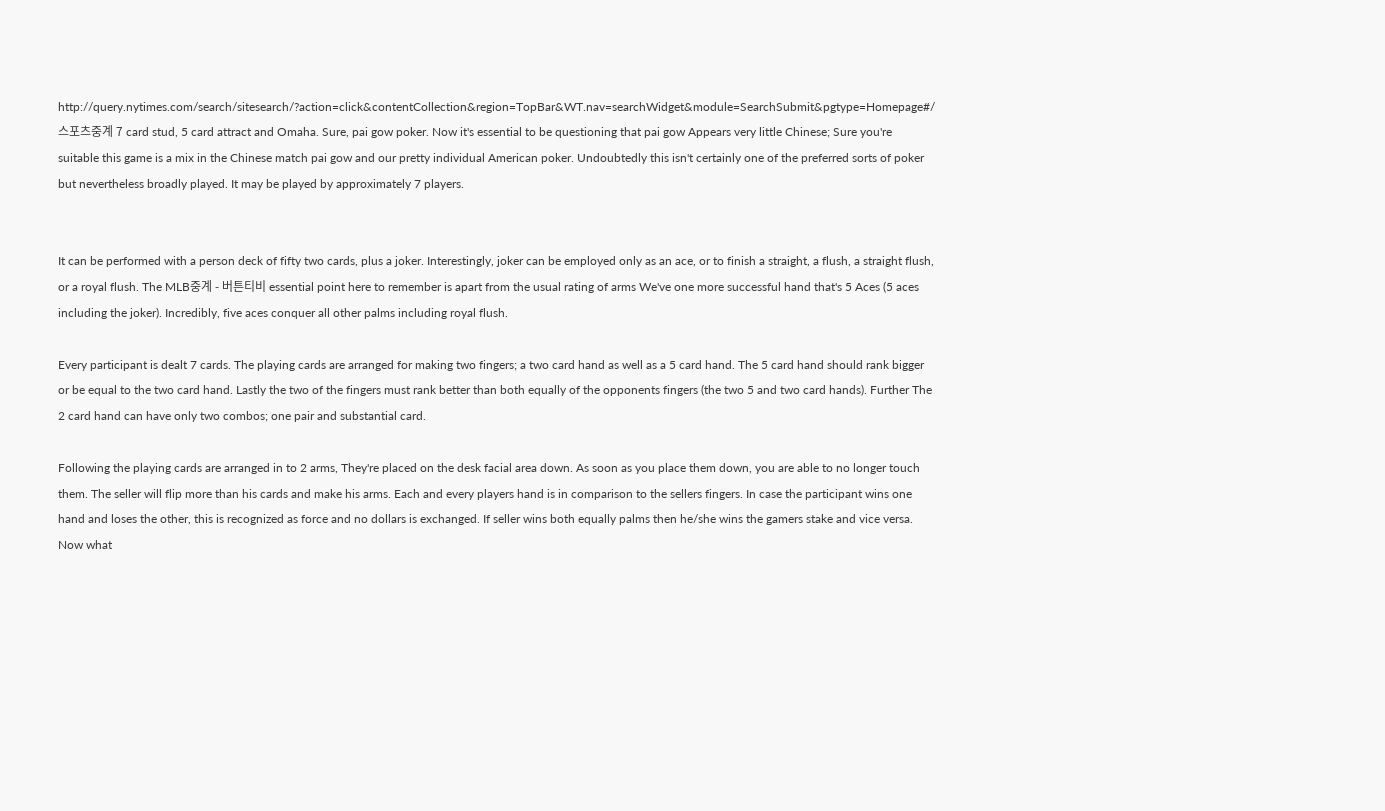http://query.nytimes.com/search/sitesearch/?action=click&contentCollection&region=TopBar&WT.nav=searchWidget&module=SearchSubmit&pgtype=Homepage#/스포츠중계 7 card stud, 5 card attract and Omaha. Sure, pai gow poker. Now it's essential to be questioning that pai gow Appears very little Chinese; Sure you're suitable this game is a mix in the Chinese match pai gow and our pretty individual American poker. Undoubtedly this isn't certainly one of the preferred sorts of poker but nevertheless broadly played. It may be played by approximately 7 players.


It can be performed with a person deck of fifty two cards, plus a joker. Interestingly, joker can be employed only as an ace, or to finish a straight, a flush, a straight flush, or a royal flush. The MLB중계 - 버튼티비 essential point here to remember is apart from the usual rating of arms We've one more successful hand that's 5 Aces (5 aces including the joker). Incredibly, five aces conquer all other palms including royal flush.

Every participant is dealt 7 cards. The playing cards are arranged for making two fingers; a two card hand as well as a 5 card hand. The 5 card hand should rank bigger or be equal to the two card hand. Lastly the two of the fingers must rank better than both equally of the opponents fingers (the two 5 and two card hands). Further The 2 card hand can have only two combos; one pair and substantial card.

Following the playing cards are arranged in to 2 arms, They're placed on the desk facial area down. As soon as you place them down, you are able to no longer touch them. The seller will flip more than his cards and make his arms. Each and every players hand is in comparison to the sellers fingers. In case the participant wins one hand and loses the other, this is recognized as force and no dollars is exchanged. If seller wins both equally palms then he/she wins the gamers stake and vice versa. Now what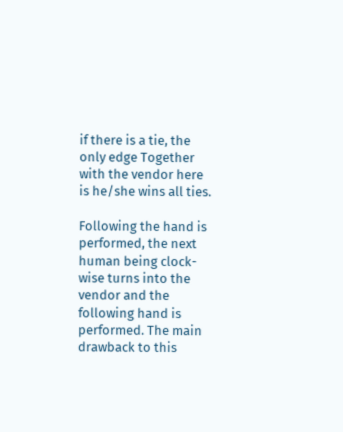if there is a tie, the only edge Together with the vendor here is he/she wins all ties.

Following the hand is performed, the next human being clock-wise turns into the vendor and the following hand is performed. The main drawback to this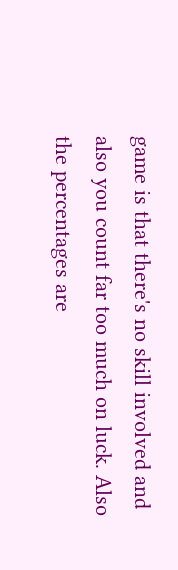game is that there's no skill involved and also you count far too much on luck. Also the percentages are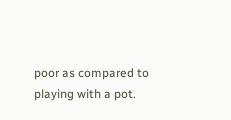poor as compared to playing with a pot.